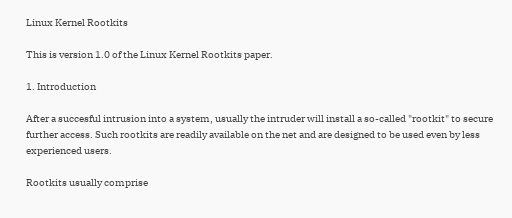Linux Kernel Rootkits

This is version 1.0 of the Linux Kernel Rootkits paper.

1. Introduction

After a succesful intrusion into a system, usually the intruder will install a so-called "rootkit" to secure further access. Such rootkits are readily available on the net and are designed to be used even by less experienced users.

Rootkits usually comprise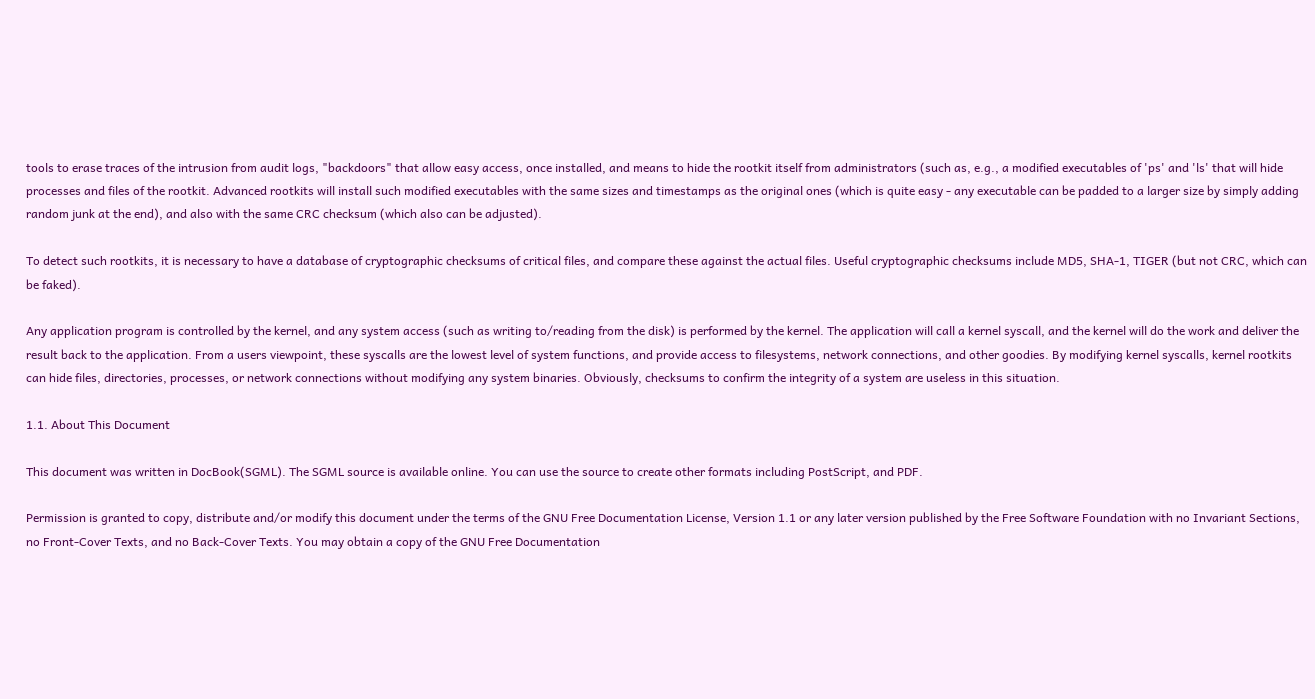tools to erase traces of the intrusion from audit logs, "backdoors" that allow easy access, once installed, and means to hide the rootkit itself from administrators (such as, e.g., a modified executables of 'ps' and 'ls' that will hide processes and files of the rootkit. Advanced rootkits will install such modified executables with the same sizes and timestamps as the original ones (which is quite easy - any executable can be padded to a larger size by simply adding random junk at the end), and also with the same CRC checksum (which also can be adjusted).

To detect such rootkits, it is necessary to have a database of cryptographic checksums of critical files, and compare these against the actual files. Useful cryptographic checksums include MD5, SHA-1, TIGER (but not CRC, which can be faked).

Any application program is controlled by the kernel, and any system access (such as writing to/reading from the disk) is performed by the kernel. The application will call a kernel syscall, and the kernel will do the work and deliver the result back to the application. From a users viewpoint, these syscalls are the lowest level of system functions, and provide access to filesystems, network connections, and other goodies. By modifying kernel syscalls, kernel rootkits can hide files, directories, processes, or network connections without modifying any system binaries. Obviously, checksums to confirm the integrity of a system are useless in this situation.

1.1. About This Document

This document was written in DocBook(SGML). The SGML source is available online. You can use the source to create other formats including PostScript, and PDF.

Permission is granted to copy, distribute and/or modify this document under the terms of the GNU Free Documentation License, Version 1.1 or any later version published by the Free Software Foundation with no Invariant Sections, no Front-Cover Texts, and no Back-Cover Texts. You may obtain a copy of the GNU Free Documentation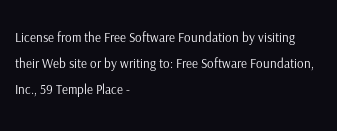License from the Free Software Foundation by visiting their Web site or by writing to: Free Software Foundation, Inc., 59 Temple Place -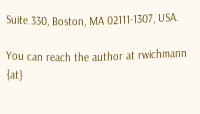Suite 330, Boston, MA 02111-1307, USA.

You can reach the author at rwichmann {at}